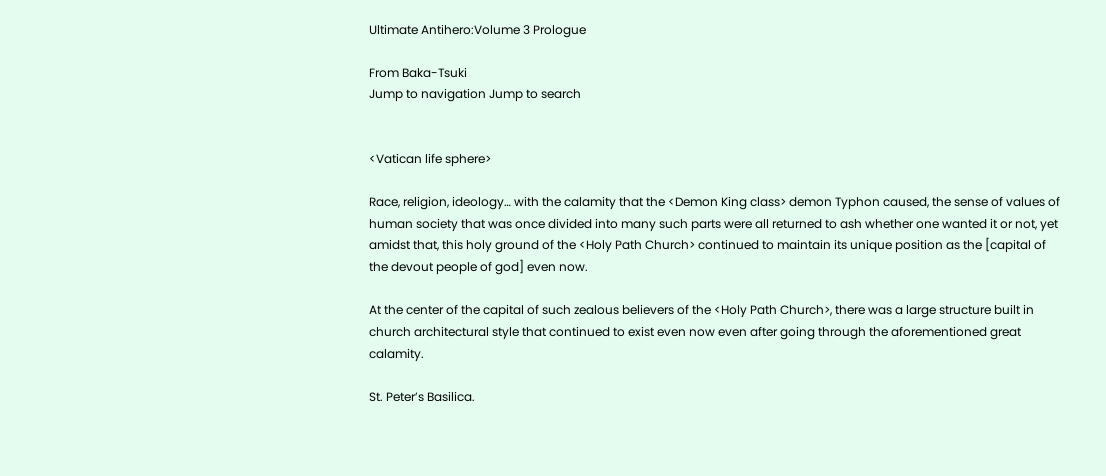Ultimate Antihero:Volume 3 Prologue

From Baka-Tsuki
Jump to navigation Jump to search


<Vatican life sphere>

Race, religion, ideology… with the calamity that the <Demon King class> demon Typhon caused, the sense of values of human society that was once divided into many such parts were all returned to ash whether one wanted it or not, yet amidst that, this holy ground of the <Holy Path Church> continued to maintain its unique position as the [capital of the devout people of god] even now.

At the center of the capital of such zealous believers of the <Holy Path Church>, there was a large structure built in church architectural style that continued to exist even now even after going through the aforementioned great calamity.

St. Peter’s Basilica.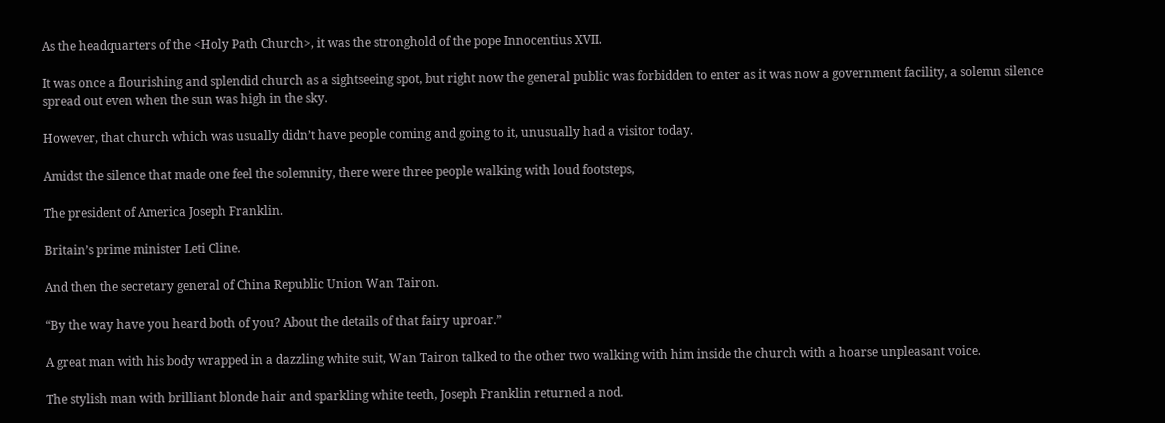As the headquarters of the <Holy Path Church>, it was the stronghold of the pope Innocentius XVII.

It was once a flourishing and splendid church as a sightseeing spot, but right now the general public was forbidden to enter as it was now a government facility, a solemn silence spread out even when the sun was high in the sky.

However, that church which was usually didn’t have people coming and going to it, unusually had a visitor today.

Amidst the silence that made one feel the solemnity, there were three people walking with loud footsteps,

The president of America Joseph Franklin.

Britain’s prime minister Leti Cline.

And then the secretary general of China Republic Union Wan Tairon.

“By the way have you heard both of you? About the details of that fairy uproar.”

A great man with his body wrapped in a dazzling white suit, Wan Tairon talked to the other two walking with him inside the church with a hoarse unpleasant voice.

The stylish man with brilliant blonde hair and sparkling white teeth, Joseph Franklin returned a nod.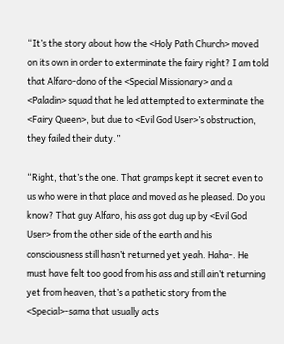“It’s the story about how the <Holy Path Church> moved on its own in order to exterminate the fairy right? I am told that Alfaro-dono of the <Special Missionary> and a <Paladin> squad that he led attempted to exterminate the <Fairy Queen>, but due to <Evil God User>’s obstruction, they failed their duty.”

“Right, that’s the one. That gramps kept it secret even to us who were in that place and moved as he pleased. Do you know? That guy Alfaro, his ass got dug up by <Evil God User> from the other side of the earth and his consciousness still hasn’t returned yet yeah. Haha-. He must have felt too good from his ass and still ain’t returning yet from heaven, that’s a pathetic story from the <Special>-sama that usually acts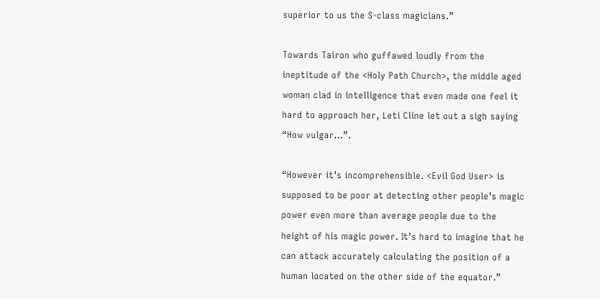superior to us the S-class magicians.”

Towards Tairon who guffawed loudly from the ineptitude of the <Holy Path Church>, the middle aged woman clad in intelligence that even made one feel it hard to approach her, Leti Cline let out a sigh saying “How vulgar…”.

“However it’s incomprehensible. <Evil God User> is supposed to be poor at detecting other people’s magic power even more than average people due to the height of his magic power. It’s hard to imagine that he can attack accurately calculating the position of a human located on the other side of the equator.”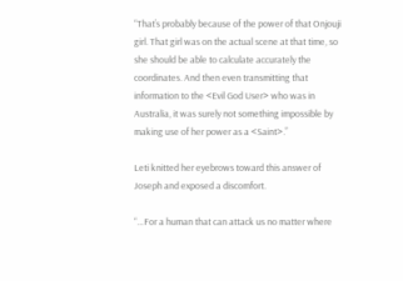“That’s probably because of the power of that Onjouji girl. That girl was on the actual scene at that time, so she should be able to calculate accurately the coordinates. And then even transmitting that information to the <Evil God User> who was in Australia, it was surely not something impossible by making use of her power as a <Saint>.”

Leti knitted her eyebrows toward this answer of Joseph and exposed a discomfort.

“…For a human that can attack us no matter where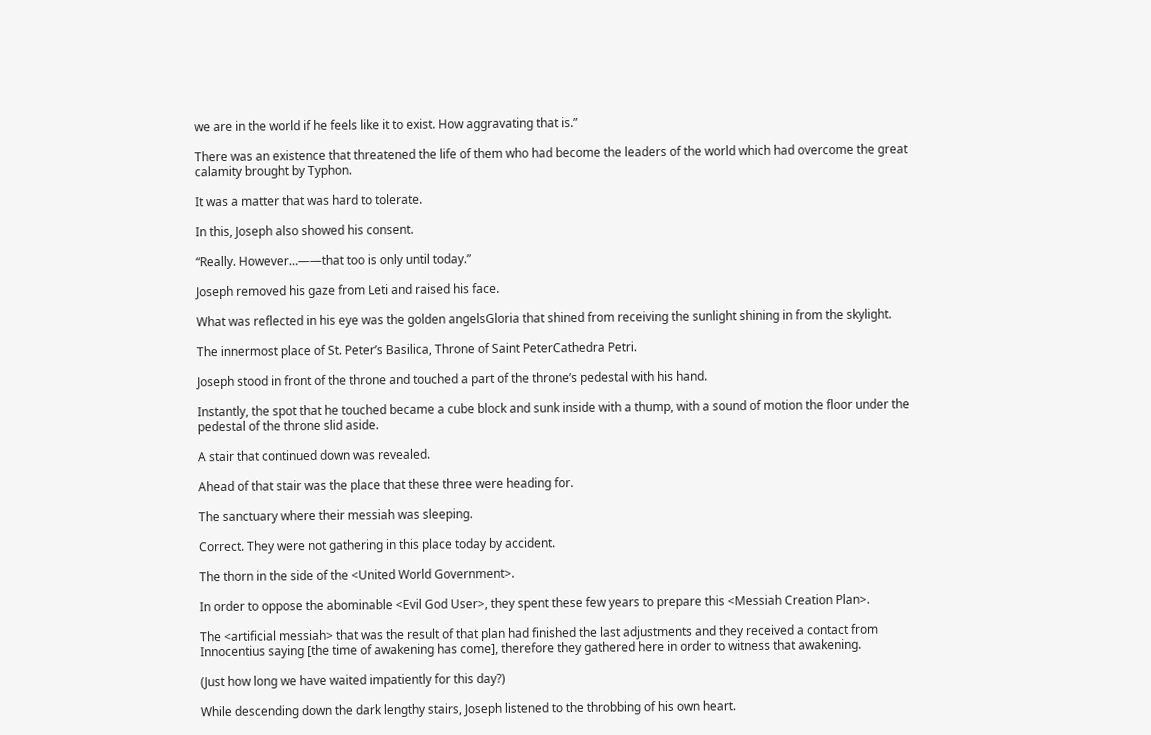we are in the world if he feels like it to exist. How aggravating that is.”

There was an existence that threatened the life of them who had become the leaders of the world which had overcome the great calamity brought by Typhon.

It was a matter that was hard to tolerate.

In this, Joseph also showed his consent.

“Really. However…――that too is only until today.”

Joseph removed his gaze from Leti and raised his face.

What was reflected in his eye was the golden angelsGloria that shined from receiving the sunlight shining in from the skylight.

The innermost place of St. Peter’s Basilica, Throne of Saint PeterCathedra Petri.

Joseph stood in front of the throne and touched a part of the throne’s pedestal with his hand.

Instantly, the spot that he touched became a cube block and sunk inside with a thump, with a sound of motion the floor under the pedestal of the throne slid aside.

A stair that continued down was revealed.

Ahead of that stair was the place that these three were heading for.

The sanctuary where their messiah was sleeping.

Correct. They were not gathering in this place today by accident.

The thorn in the side of the <United World Government>.

In order to oppose the abominable <Evil God User>, they spent these few years to prepare this <Messiah Creation Plan>.

The <artificial messiah> that was the result of that plan had finished the last adjustments and they received a contact from Innocentius saying [the time of awakening has come], therefore they gathered here in order to witness that awakening.

(Just how long we have waited impatiently for this day?)

While descending down the dark lengthy stairs, Joseph listened to the throbbing of his own heart.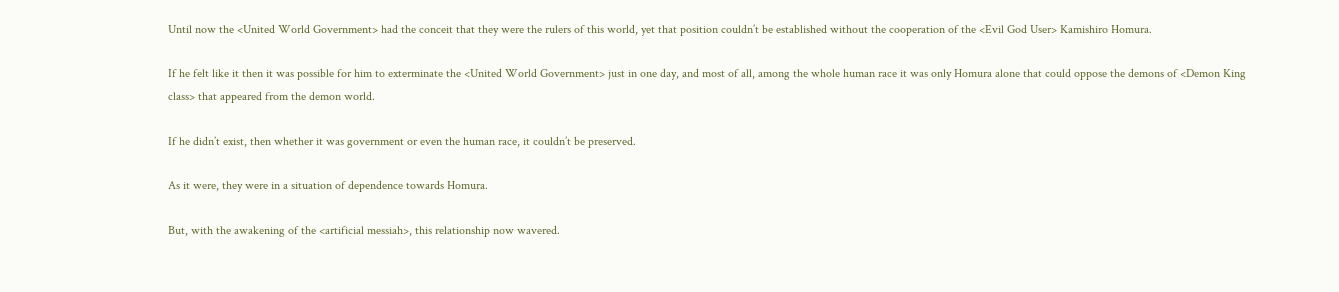Until now the <United World Government> had the conceit that they were the rulers of this world, yet that position couldn’t be established without the cooperation of the <Evil God User> Kamishiro Homura.

If he felt like it then it was possible for him to exterminate the <United World Government> just in one day, and most of all, among the whole human race it was only Homura alone that could oppose the demons of <Demon King class> that appeared from the demon world.

If he didn’t exist, then whether it was government or even the human race, it couldn’t be preserved.

As it were, they were in a situation of dependence towards Homura.

But, with the awakening of the <artificial messiah>, this relationship now wavered.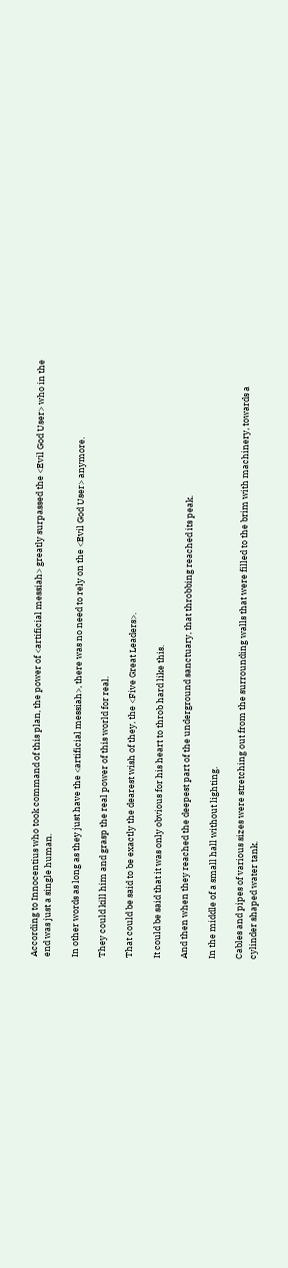According to Innocentius who took command of this plan, the power of <artificial messiah> greatly surpassed the <Evil God User> who in the end was just a single human.

In other words as long as they just have the <artificial messiah>, there was no need to rely on the <Evil God User> anymore.

They could kill him and grasp the real power of this world for real.

That could be said to be exactly the dearest wish of they, the <Five Great Leaders>.

It could be said that it was only obvious for his heart to throb hard like this.

And then when they reached the deepest part of the underground sanctuary, that throbbing reached its peak.

In the middle of a small hall without lighting.

Cables and pipes of various sizes were stretching out from the surrounding walls that were filled to the brim with machinery, towards a cylinder shaped water tank.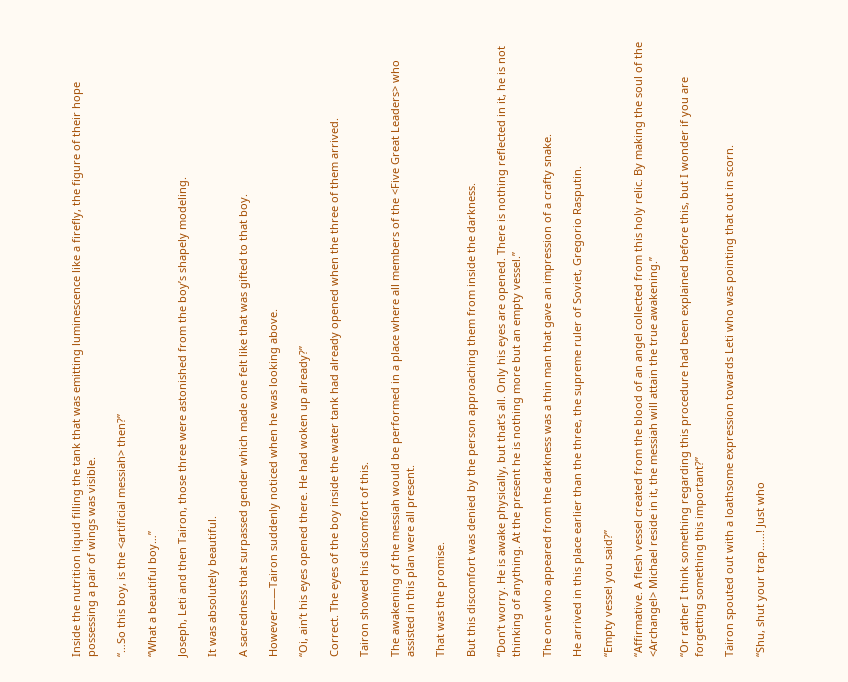Inside the nutrition liquid filling the tank that was emitting luminescence like a firefly, the figure of their hope possessing a pair of wings was visible.

“…So this boy, is the <artificial messiah> then?”

“What a beautiful boy…”

Joseph, Leti and then Tairon, those three were astonished from the boy’s shapely modeling.

It was absolutely beautiful.

A sacredness that surpassed gender which made one felt like that was gifted to that boy.

However――Tairon suddenly noticed when he was looking above.

“Oi, ain’t his eyes opened there. He had woken up already?”

Correct. The eyes of the boy inside the water tank had already opened when the three of them arrived.

Tairon showed his discomfort of this.

The awakening of the messiah would be performed in a place where all members of the <Five Great Leaders> who assisted in this plan were all present.

That was the promise.

But this discomfort was denied by the person approaching them from inside the darkness.

“Don’t worry. He is awake physically, but that’s all. Only his eyes are opened. There is nothing reflected in it, he is not thinking of anything. At the present he is nothing more but an empty vessel.”

The one who appeared from the darkness was a thin man that gave an impression of a crafty snake.

He arrived in this place earlier than the three, the supreme ruler of Soviet, Gregorio Rasputin.

“Empty vessel you said?”

“Affirmative. A flesh vessel created from the blood of an angel collected from this holy relic. By making the soul of the <Archangel> Michael reside in it, the messiah will attain the true awakening.”

“Or rather I think something regarding this procedure had been explained before this, but I wonder if you are forgetting something this important?”

Tairon spouted out with a loathsome expression towards Leti who was pointing that out in scorn.

“Shu, shut your trap……! Just who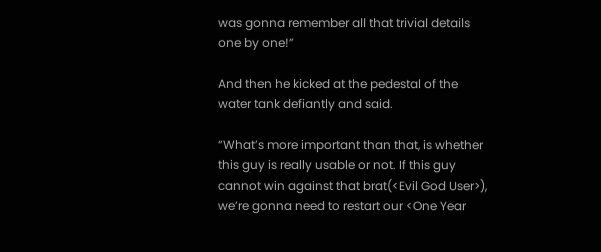was gonna remember all that trivial details one by one!”

And then he kicked at the pedestal of the water tank defiantly and said.

“What’s more important than that, is whether this guy is really usable or not. If this guy cannot win against that brat(<Evil God User>), we’re gonna need to restart our <One Year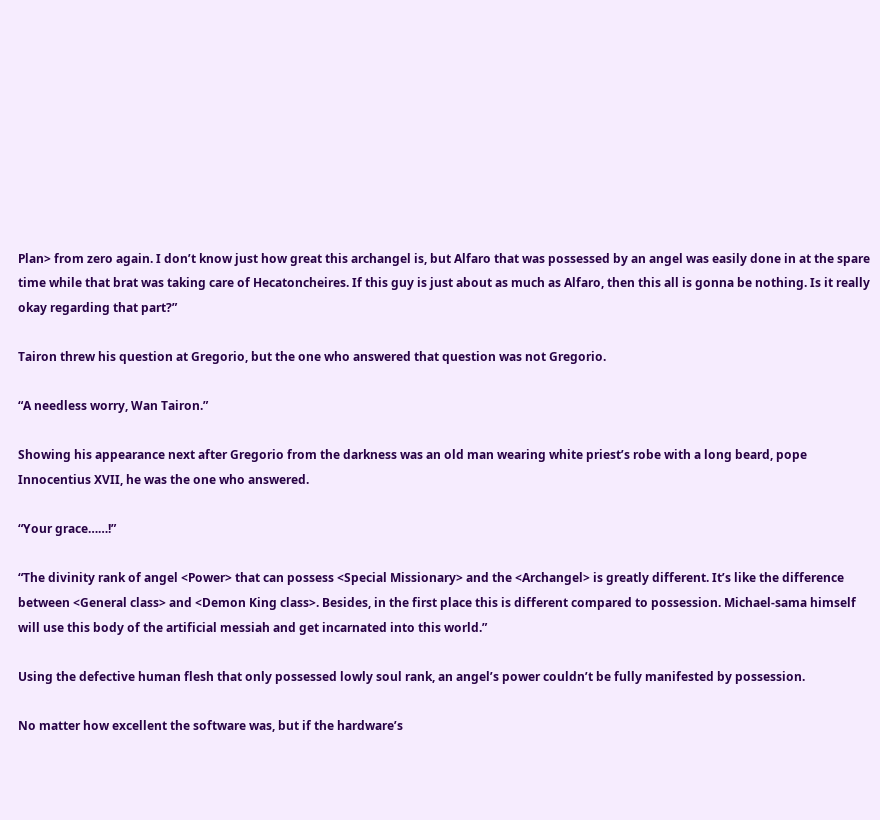Plan> from zero again. I don’t know just how great this archangel is, but Alfaro that was possessed by an angel was easily done in at the spare time while that brat was taking care of Hecatoncheires. If this guy is just about as much as Alfaro, then this all is gonna be nothing. Is it really okay regarding that part?”

Tairon threw his question at Gregorio, but the one who answered that question was not Gregorio.

“A needless worry, Wan Tairon.”

Showing his appearance next after Gregorio from the darkness was an old man wearing white priest’s robe with a long beard, pope Innocentius XVII, he was the one who answered.

“Your grace……!”

“The divinity rank of angel <Power> that can possess <Special Missionary> and the <Archangel> is greatly different. It’s like the difference between <General class> and <Demon King class>. Besides, in the first place this is different compared to possession. Michael-sama himself will use this body of the artificial messiah and get incarnated into this world.”

Using the defective human flesh that only possessed lowly soul rank, an angel’s power couldn’t be fully manifested by possession.

No matter how excellent the software was, but if the hardware’s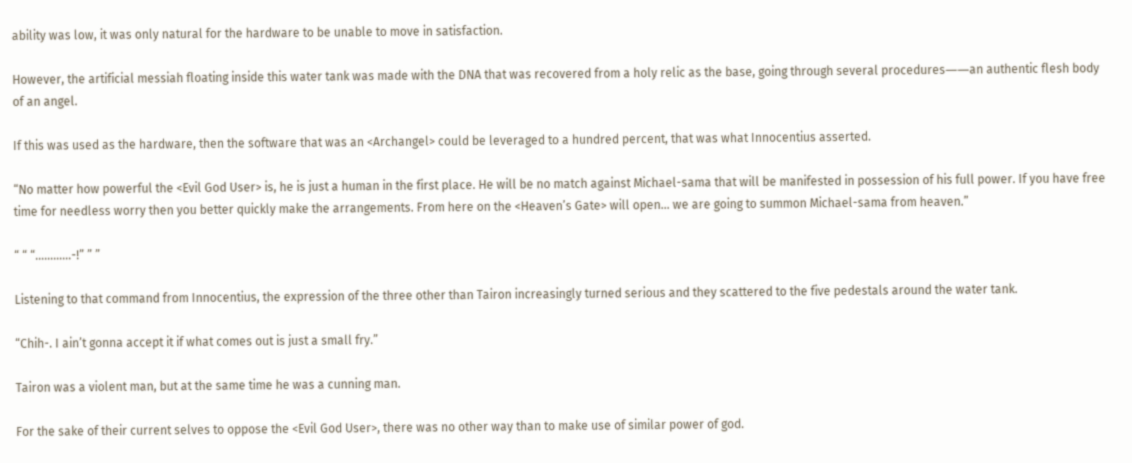ability was low, it was only natural for the hardware to be unable to move in satisfaction.

However, the artificial messiah floating inside this water tank was made with the DNA that was recovered from a holy relic as the base, going through several procedures――an authentic flesh body of an angel.

If this was used as the hardware, then the software that was an <Archangel> could be leveraged to a hundred percent, that was what Innocentius asserted.

“No matter how powerful the <Evil God User> is, he is just a human in the first place. He will be no match against Michael-sama that will be manifested in possession of his full power. If you have free time for needless worry then you better quickly make the arrangements. From here on the <Heaven’s Gate> will open… we are going to summon Michael-sama from heaven.”

“ “ “…………-!” ” ”

Listening to that command from Innocentius, the expression of the three other than Tairon increasingly turned serious and they scattered to the five pedestals around the water tank.

“Chih-. I ain’t gonna accept it if what comes out is just a small fry.”

Tairon was a violent man, but at the same time he was a cunning man.

For the sake of their current selves to oppose the <Evil God User>, there was no other way than to make use of similar power of god.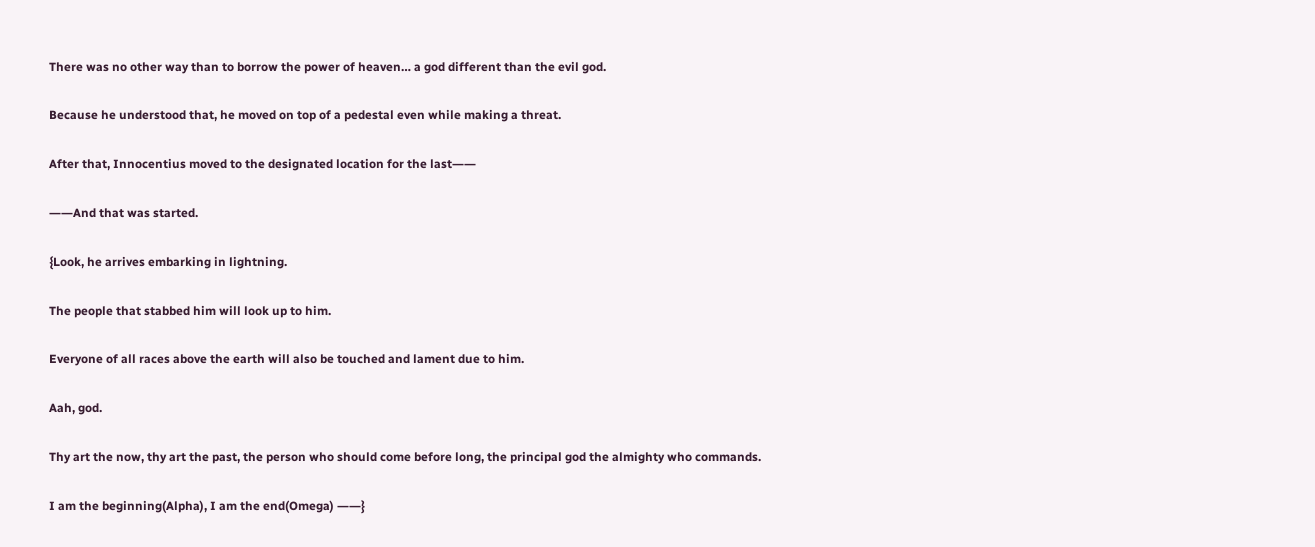There was no other way than to borrow the power of heaven… a god different than the evil god.

Because he understood that, he moved on top of a pedestal even while making a threat.

After that, Innocentius moved to the designated location for the last――

――And that was started.

{Look, he arrives embarking in lightning.

The people that stabbed him will look up to him.

Everyone of all races above the earth will also be touched and lament due to him.

Aah, god.

Thy art the now, thy art the past, the person who should come before long, the principal god the almighty who commands.

I am the beginning(Alpha), I am the end(Omega) ――}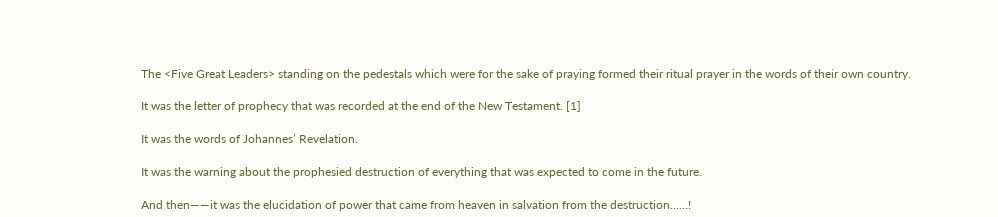The <Five Great Leaders> standing on the pedestals which were for the sake of praying formed their ritual prayer in the words of their own country.

It was the letter of prophecy that was recorded at the end of the New Testament. [1]

It was the words of Johannes’ Revelation.

It was the warning about the prophesied destruction of everything that was expected to come in the future.

And then――it was the elucidation of power that came from heaven in salvation from the destruction……!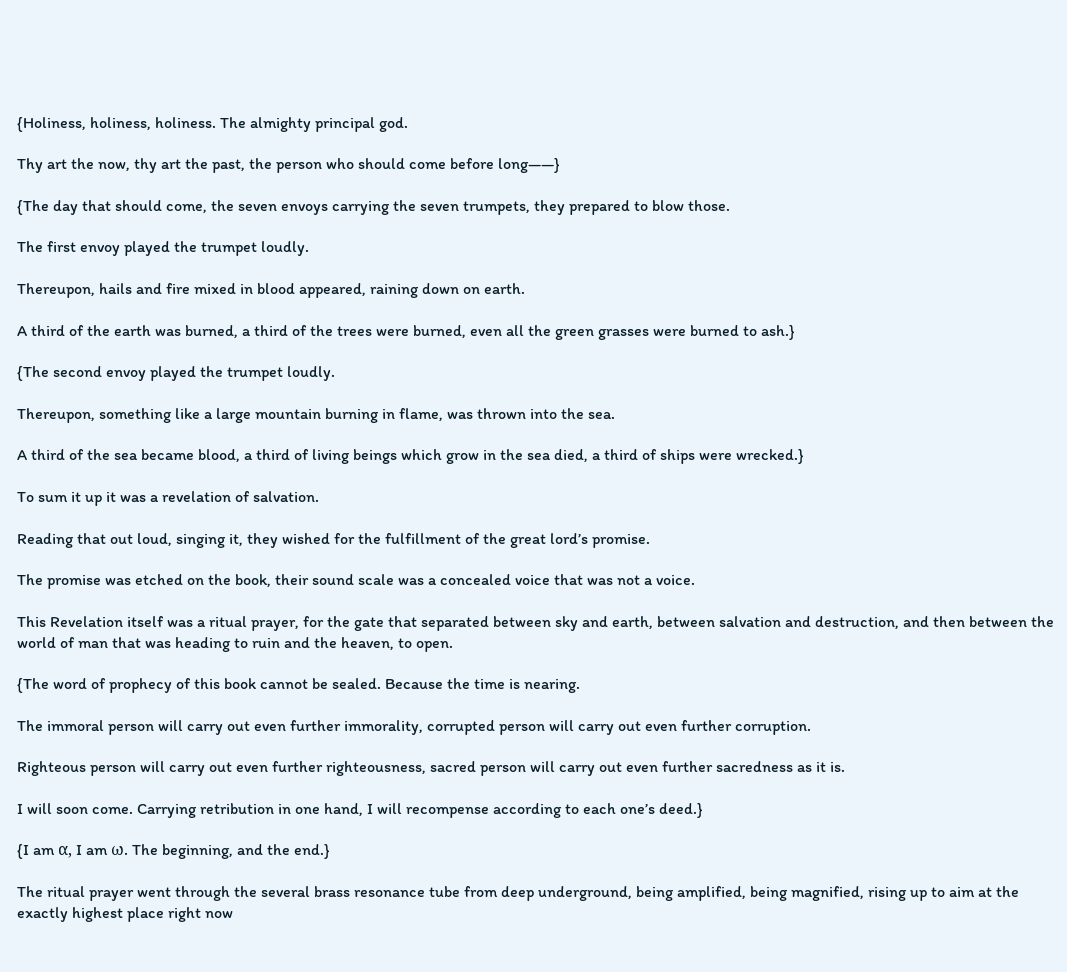{Holiness, holiness, holiness. The almighty principal god.

Thy art the now, thy art the past, the person who should come before long――}

{The day that should come, the seven envoys carrying the seven trumpets, they prepared to blow those.

The first envoy played the trumpet loudly.

Thereupon, hails and fire mixed in blood appeared, raining down on earth.

A third of the earth was burned, a third of the trees were burned, even all the green grasses were burned to ash.}

{The second envoy played the trumpet loudly.

Thereupon, something like a large mountain burning in flame, was thrown into the sea.

A third of the sea became blood, a third of living beings which grow in the sea died, a third of ships were wrecked.}

To sum it up it was a revelation of salvation.

Reading that out loud, singing it, they wished for the fulfillment of the great lord’s promise.

The promise was etched on the book, their sound scale was a concealed voice that was not a voice.

This Revelation itself was a ritual prayer, for the gate that separated between sky and earth, between salvation and destruction, and then between the world of man that was heading to ruin and the heaven, to open.

{The word of prophecy of this book cannot be sealed. Because the time is nearing.

The immoral person will carry out even further immorality, corrupted person will carry out even further corruption.

Righteous person will carry out even further righteousness, sacred person will carry out even further sacredness as it is.

I will soon come. Carrying retribution in one hand, I will recompense according to each one’s deed.}

{I am α, I am ω. The beginning, and the end.}

The ritual prayer went through the several brass resonance tube from deep underground, being amplified, being magnified, rising up to aim at the exactly highest place right now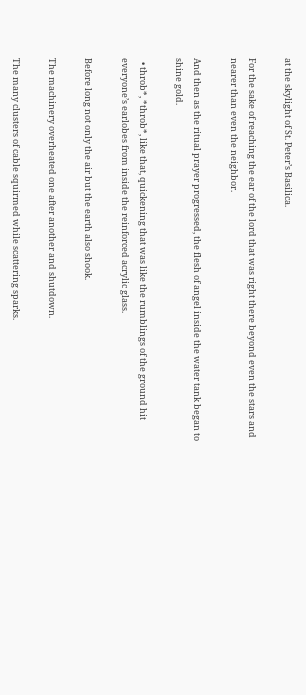at the skylight of St. Peter’s Basilica.

For the sake of reaching the ear of the lord that was right there beyond even the stars and nearer than even the neighbor.

And then as the ritual prayer progressed, the flesh of angel inside the water tank began to shine gold.

  • throb*, *throb*, like that, quickening that was like the rumblings of the ground hit everyone’s earlobes from inside the reinforced acrylic glass.

Before long not only the air but the earth also shook.

The machinery overheated one after another and shutdown.

The many clusters of cable squirmed while scattering sparks.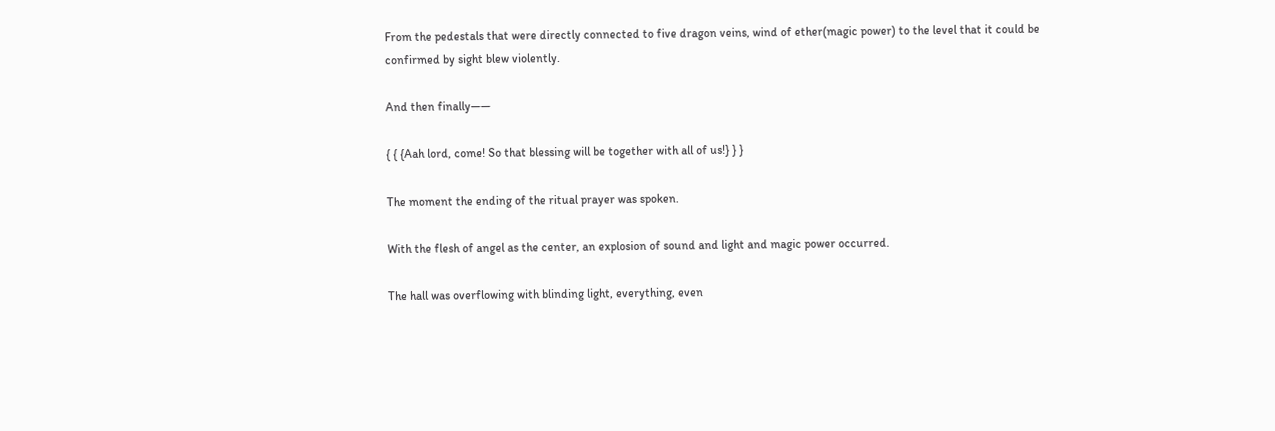From the pedestals that were directly connected to five dragon veins, wind of ether(magic power) to the level that it could be confirmed by sight blew violently.

And then finally――

{ { {Aah lord, come! So that blessing will be together with all of us!} } }

The moment the ending of the ritual prayer was spoken.

With the flesh of angel as the center, an explosion of sound and light and magic power occurred.

The hall was overflowing with blinding light, everything, even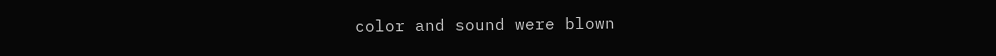color and sound were blown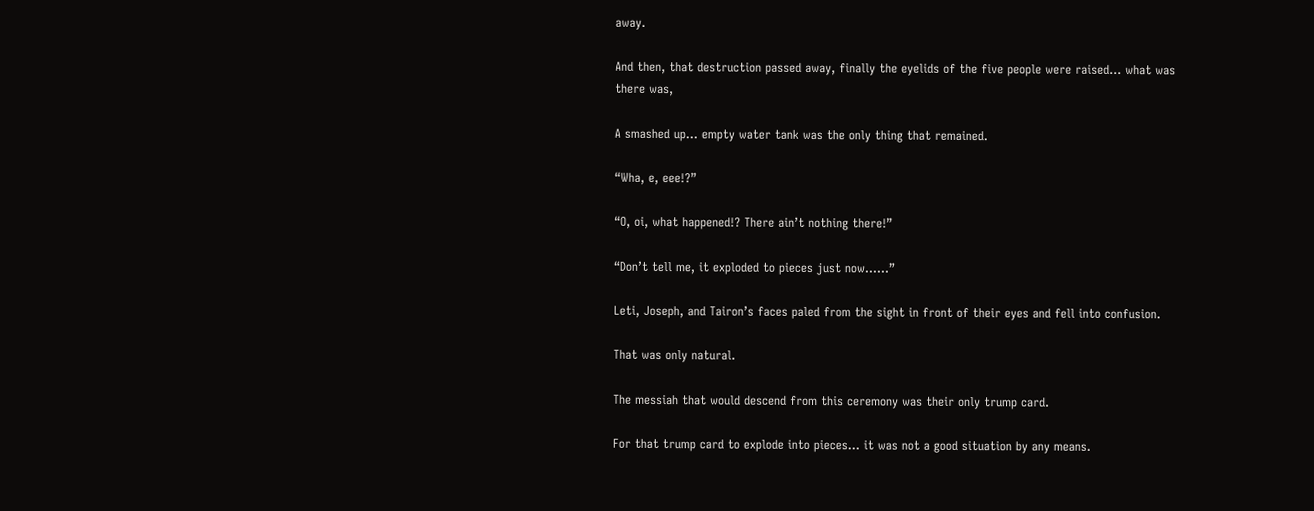away.

And then, that destruction passed away, finally the eyelids of the five people were raised… what was there was,

A smashed up… empty water tank was the only thing that remained.

“Wha, e, eee!?”

“O, oi, what happened!? There ain’t nothing there!”

“Don’t tell me, it exploded to pieces just now……”

Leti, Joseph, and Tairon’s faces paled from the sight in front of their eyes and fell into confusion.

That was only natural.

The messiah that would descend from this ceremony was their only trump card.

For that trump card to explode into pieces… it was not a good situation by any means.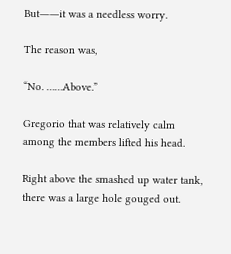But――it was a needless worry.

The reason was,

“No. ……Above.”

Gregorio that was relatively calm among the members lifted his head.

Right above the smashed up water tank, there was a large hole gouged out.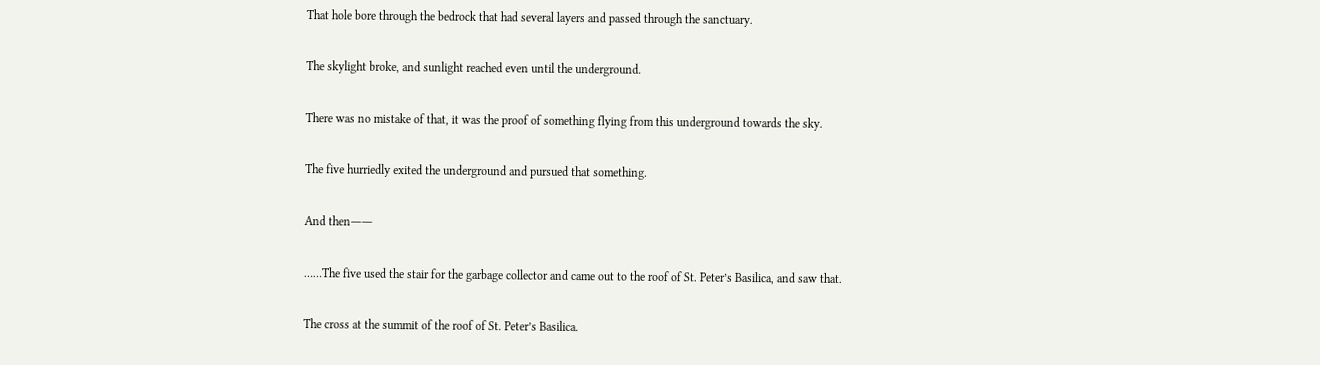That hole bore through the bedrock that had several layers and passed through the sanctuary.

The skylight broke, and sunlight reached even until the underground.

There was no mistake of that, it was the proof of something flying from this underground towards the sky.

The five hurriedly exited the underground and pursued that something.

And then――

……The five used the stair for the garbage collector and came out to the roof of St. Peter’s Basilica, and saw that.

The cross at the summit of the roof of St. Peter’s Basilica.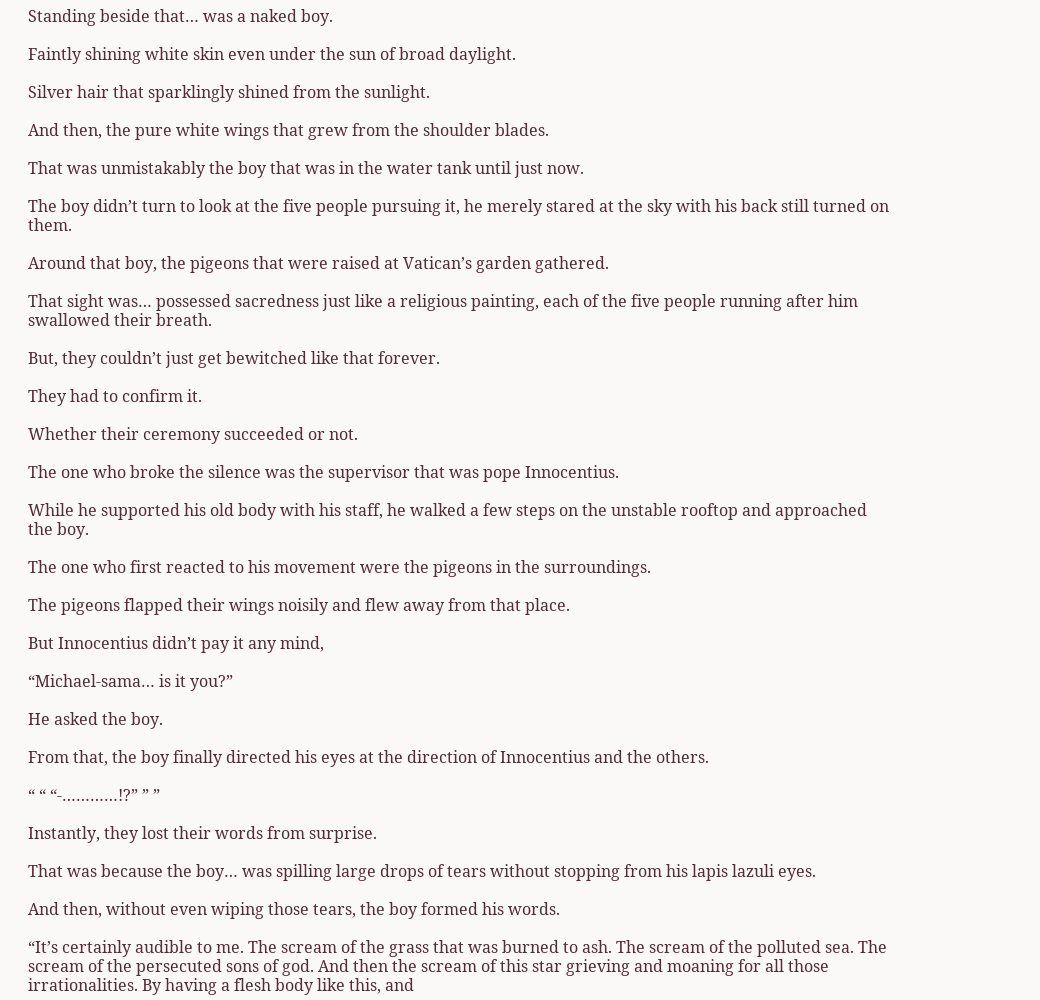Standing beside that… was a naked boy.

Faintly shining white skin even under the sun of broad daylight.

Silver hair that sparklingly shined from the sunlight.

And then, the pure white wings that grew from the shoulder blades.

That was unmistakably the boy that was in the water tank until just now.

The boy didn’t turn to look at the five people pursuing it, he merely stared at the sky with his back still turned on them.

Around that boy, the pigeons that were raised at Vatican’s garden gathered.

That sight was… possessed sacredness just like a religious painting, each of the five people running after him swallowed their breath.

But, they couldn’t just get bewitched like that forever.

They had to confirm it.

Whether their ceremony succeeded or not.

The one who broke the silence was the supervisor that was pope Innocentius.

While he supported his old body with his staff, he walked a few steps on the unstable rooftop and approached the boy.

The one who first reacted to his movement were the pigeons in the surroundings.

The pigeons flapped their wings noisily and flew away from that place.

But Innocentius didn’t pay it any mind,

“Michael-sama… is it you?”

He asked the boy.

From that, the boy finally directed his eyes at the direction of Innocentius and the others.

“ “ “-…………!?” ” ”

Instantly, they lost their words from surprise.

That was because the boy… was spilling large drops of tears without stopping from his lapis lazuli eyes.

And then, without even wiping those tears, the boy formed his words.

“It’s certainly audible to me. The scream of the grass that was burned to ash. The scream of the polluted sea. The scream of the persecuted sons of god. And then the scream of this star grieving and moaning for all those irrationalities. By having a flesh body like this, and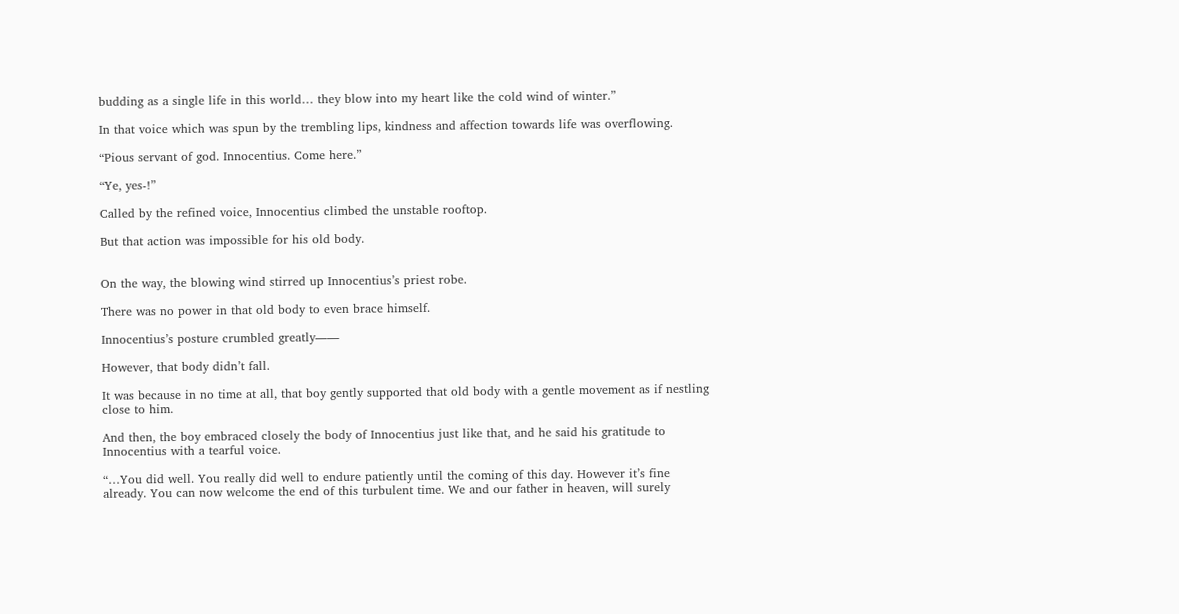budding as a single life in this world… they blow into my heart like the cold wind of winter.”

In that voice which was spun by the trembling lips, kindness and affection towards life was overflowing.

“Pious servant of god. Innocentius. Come here.”

“Ye, yes-!”

Called by the refined voice, Innocentius climbed the unstable rooftop.

But that action was impossible for his old body.


On the way, the blowing wind stirred up Innocentius’s priest robe.

There was no power in that old body to even brace himself.

Innocentius’s posture crumbled greatly――

However, that body didn’t fall.

It was because in no time at all, that boy gently supported that old body with a gentle movement as if nestling close to him.

And then, the boy embraced closely the body of Innocentius just like that, and he said his gratitude to Innocentius with a tearful voice.

“…You did well. You really did well to endure patiently until the coming of this day. However it’s fine already. You can now welcome the end of this turbulent time. We and our father in heaven, will surely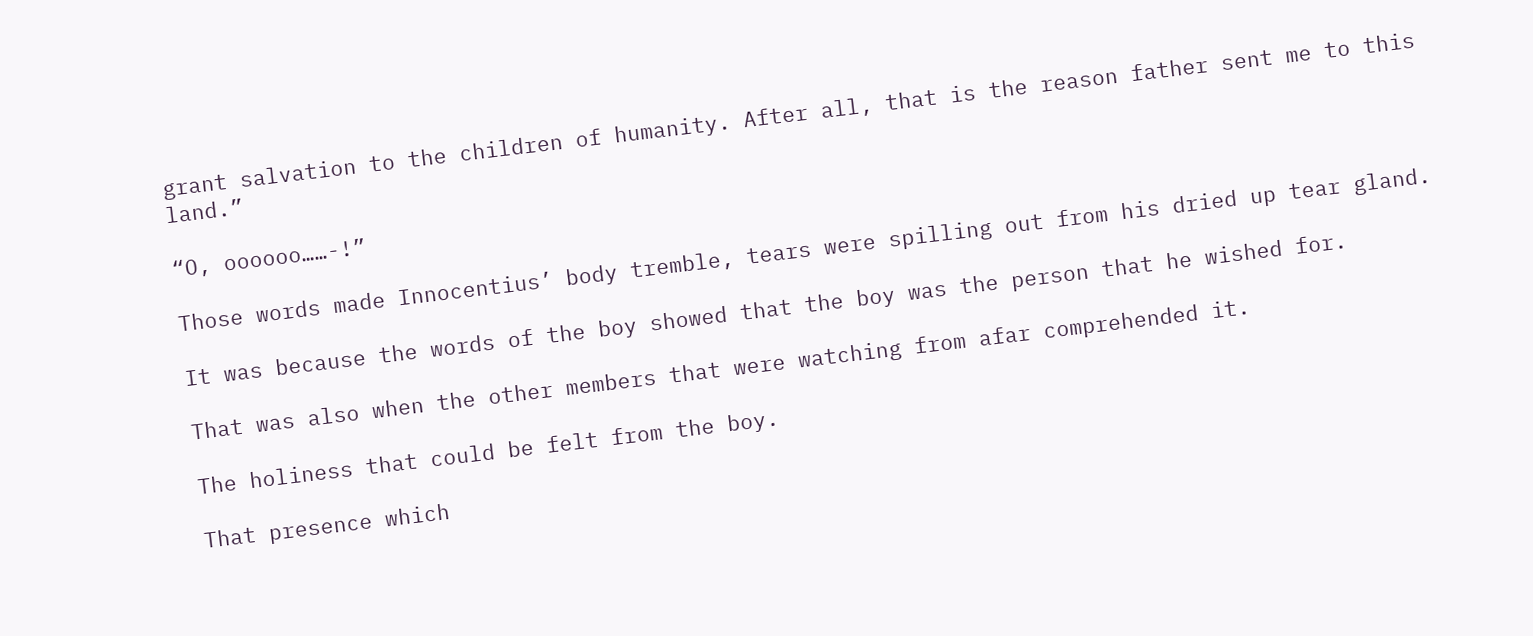grant salvation to the children of humanity. After all, that is the reason father sent me to this land.”

“O, oooooo……-!”

Those words made Innocentius’ body tremble, tears were spilling out from his dried up tear gland.

It was because the words of the boy showed that the boy was the person that he wished for.

That was also when the other members that were watching from afar comprehended it.

The holiness that could be felt from the boy.

That presence which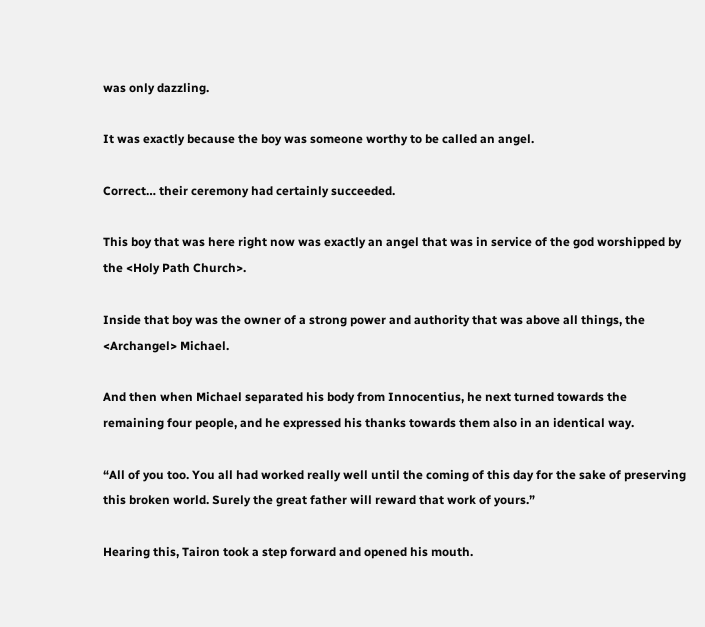was only dazzling.

It was exactly because the boy was someone worthy to be called an angel.

Correct… their ceremony had certainly succeeded.

This boy that was here right now was exactly an angel that was in service of the god worshipped by the <Holy Path Church>.

Inside that boy was the owner of a strong power and authority that was above all things, the <Archangel> Michael.

And then when Michael separated his body from Innocentius, he next turned towards the remaining four people, and he expressed his thanks towards them also in an identical way.

“All of you too. You all had worked really well until the coming of this day for the sake of preserving this broken world. Surely the great father will reward that work of yours.”

Hearing this, Tairon took a step forward and opened his mouth.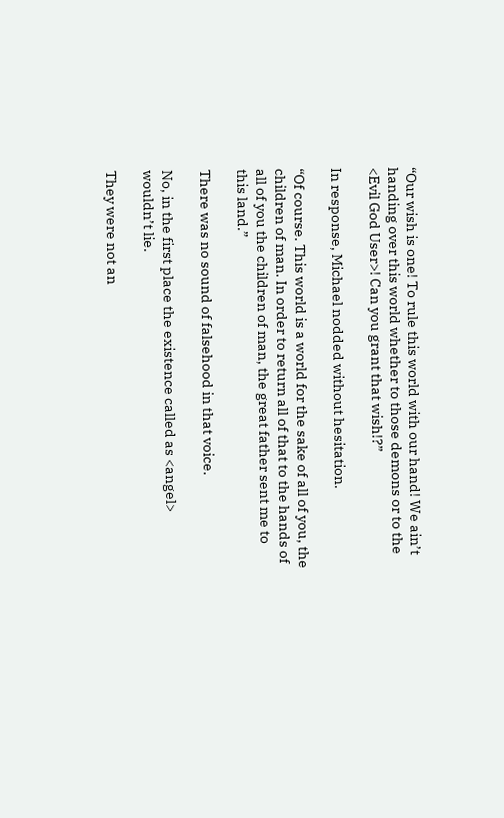“Our wish is one! To rule this world with our hand! We ain’t handing over this world whether to those demons or to the <Evil God User>! Can you grant that wish!?”

In response, Michael nodded without hesitation.

“Of course. This world is a world for the sake of all of you, the children of man. In order to return all of that to the hands of all of you the children of man, the great father sent me to this land.”

There was no sound of falsehood in that voice.

No, in the first place the existence called as <angel> wouldn’t lie.

They were not an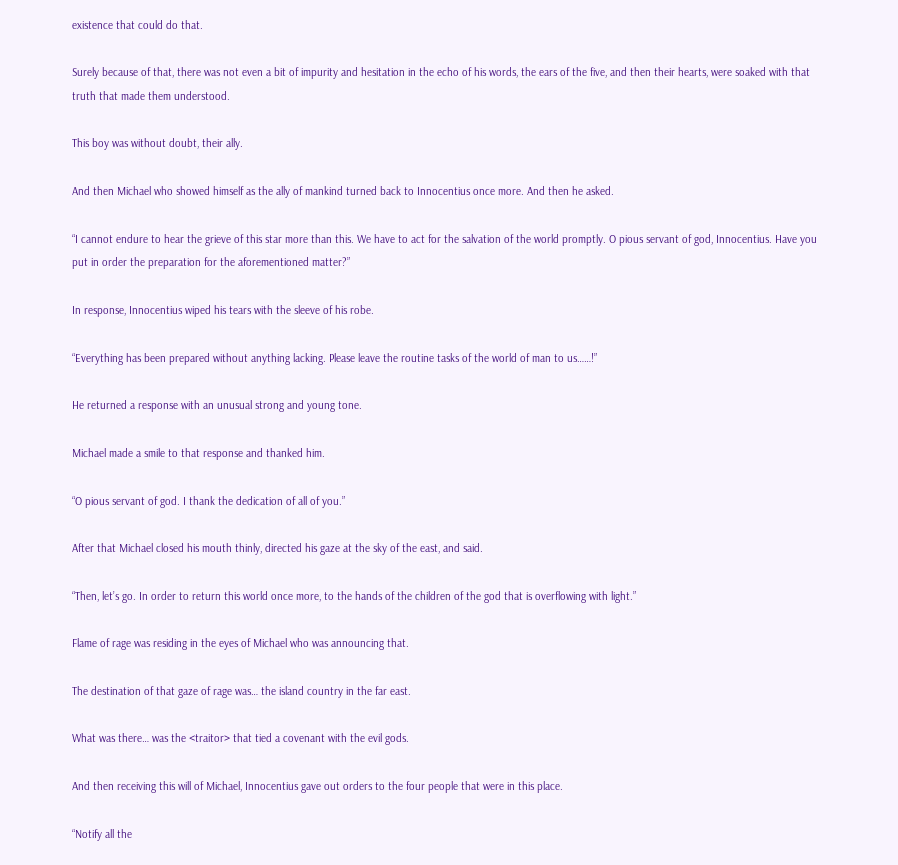existence that could do that.

Surely because of that, there was not even a bit of impurity and hesitation in the echo of his words, the ears of the five, and then their hearts, were soaked with that truth that made them understood.

This boy was without doubt, their ally.

And then Michael who showed himself as the ally of mankind turned back to Innocentius once more. And then he asked.

“I cannot endure to hear the grieve of this star more than this. We have to act for the salvation of the world promptly. O pious servant of god, Innocentius. Have you put in order the preparation for the aforementioned matter?”

In response, Innocentius wiped his tears with the sleeve of his robe.

“Everything has been prepared without anything lacking. Please leave the routine tasks of the world of man to us……!”

He returned a response with an unusual strong and young tone.

Michael made a smile to that response and thanked him.

“O pious servant of god. I thank the dedication of all of you.”

After that Michael closed his mouth thinly, directed his gaze at the sky of the east, and said.

“Then, let’s go. In order to return this world once more, to the hands of the children of the god that is overflowing with light.”

Flame of rage was residing in the eyes of Michael who was announcing that.

The destination of that gaze of rage was… the island country in the far east.

What was there… was the <traitor> that tied a covenant with the evil gods.

And then receiving this will of Michael, Innocentius gave out orders to the four people that were in this place.

“Notify all the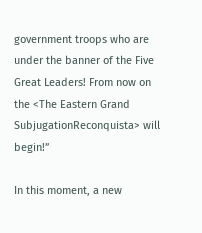government troops who are under the banner of the Five Great Leaders! From now on the <The Eastern Grand SubjugationReconquista> will begin!”

In this moment, a new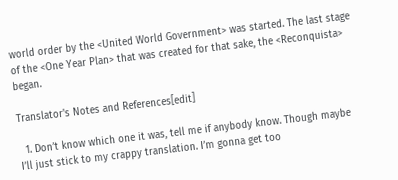world order by the <United World Government> was started. The last stage of the <One Year Plan> that was created for that sake, the <Reconquista> began.

Translator's Notes and References[edit]

  1. Don’t know which one it was, tell me if anybody know. Though maybe I’ll just stick to my crappy translation. I’m gonna get too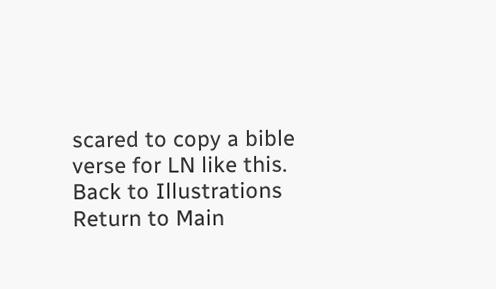scared to copy a bible verse for LN like this.
Back to Illustrations Return to Main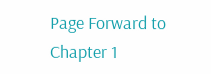Page Forward to Chapter 1